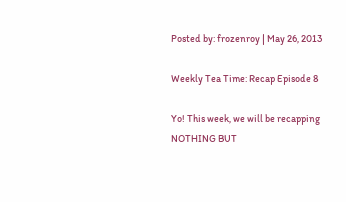Posted by: frozenroy | May 26, 2013

Weekly Tea Time: Recap Episode 8

Yo! This week, we will be recapping NOTHING BUT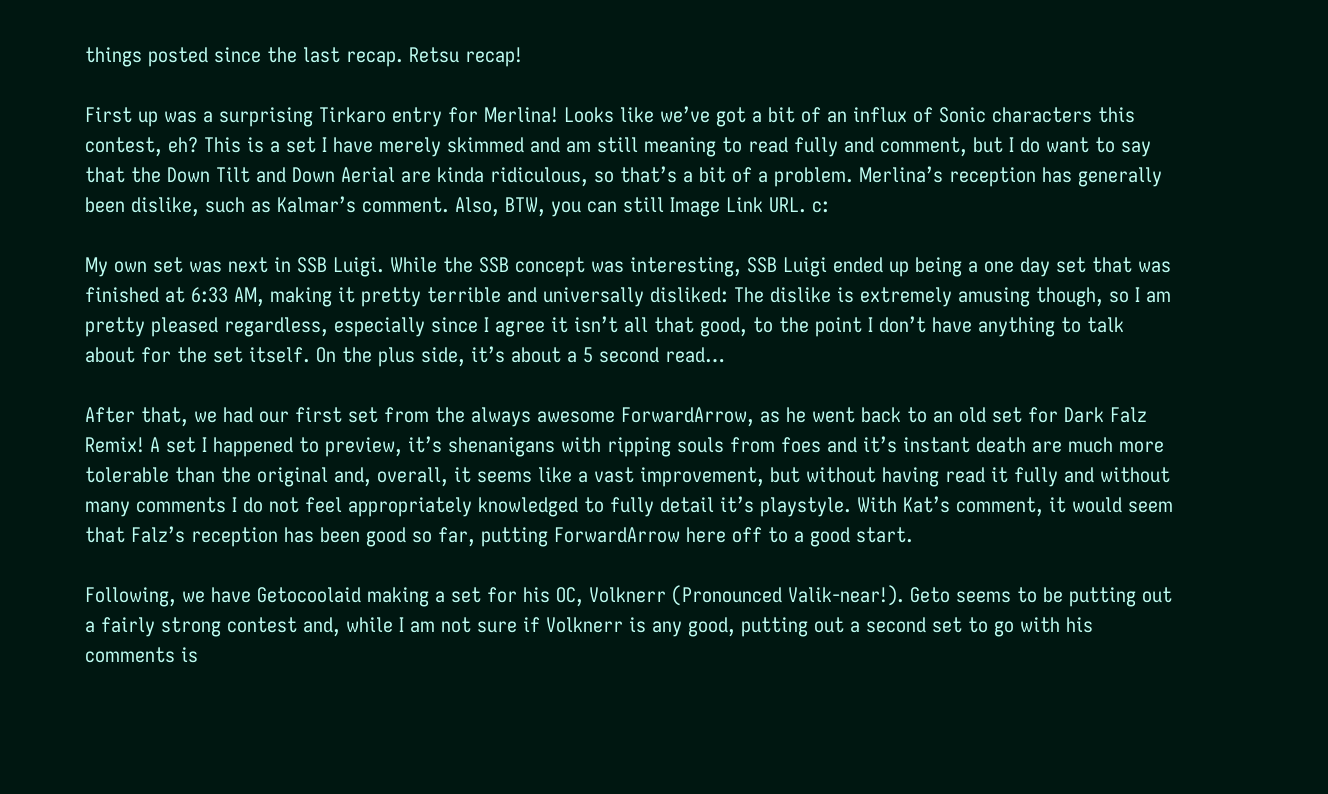things posted since the last recap. Retsu recap!

First up was a surprising Tirkaro entry for Merlina! Looks like we’ve got a bit of an influx of Sonic characters this contest, eh? This is a set I have merely skimmed and am still meaning to read fully and comment, but I do want to say that the Down Tilt and Down Aerial are kinda ridiculous, so that’s a bit of a problem. Merlina’s reception has generally been dislike, such as Kalmar’s comment. Also, BTW, you can still Image Link URL. c:

My own set was next in SSB Luigi. While the SSB concept was interesting, SSB Luigi ended up being a one day set that was finished at 6:33 AM, making it pretty terrible and universally disliked: The dislike is extremely amusing though, so I am pretty pleased regardless, especially since I agree it isn’t all that good, to the point I don’t have anything to talk about for the set itself. On the plus side, it’s about a 5 second read…

After that, we had our first set from the always awesome ForwardArrow, as he went back to an old set for Dark Falz Remix! A set I happened to preview, it’s shenanigans with ripping souls from foes and it’s instant death are much more tolerable than the original and, overall, it seems like a vast improvement, but without having read it fully and without many comments I do not feel appropriately knowledged to fully detail it’s playstyle. With Kat’s comment, it would seem that Falz’s reception has been good so far, putting ForwardArrow here off to a good start.

Following, we have Getocoolaid making a set for his OC, Volknerr (Pronounced Valik-near!). Geto seems to be putting out a fairly strong contest and, while I am not sure if Volknerr is any good, putting out a second set to go with his comments is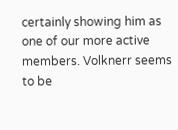certainly showing him as one of our more active members. Volknerr seems to be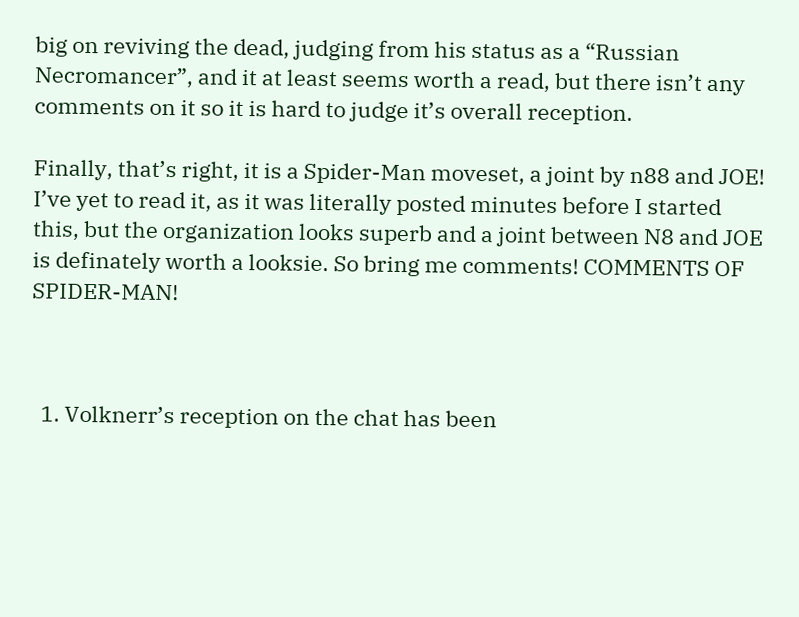big on reviving the dead, judging from his status as a “Russian Necromancer”, and it at least seems worth a read, but there isn’t any comments on it so it is hard to judge it’s overall reception.

Finally, that’s right, it is a Spider-Man moveset, a joint by n88 and JOE! I’ve yet to read it, as it was literally posted minutes before I started this, but the organization looks superb and a joint between N8 and JOE is definately worth a looksie. So bring me comments! COMMENTS OF SPIDER-MAN!



  1. Volknerr’s reception on the chat has been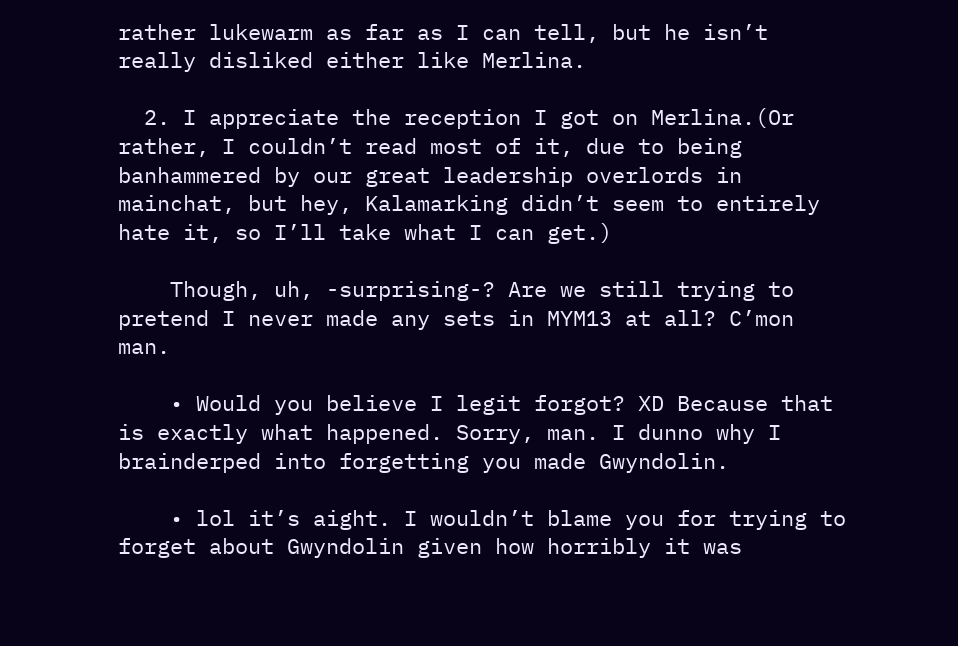rather lukewarm as far as I can tell, but he isn’t really disliked either like Merlina.

  2. I appreciate the reception I got on Merlina.(Or rather, I couldn’t read most of it, due to being banhammered by our great leadership overlords in mainchat, but hey, Kalamarking didn’t seem to entirely hate it, so I’ll take what I can get.)

    Though, uh, -surprising-? Are we still trying to pretend I never made any sets in MYM13 at all? C’mon man.

    • Would you believe I legit forgot? XD Because that is exactly what happened. Sorry, man. I dunno why I brainderped into forgetting you made Gwyndolin.

    • lol it’s aight. I wouldn’t blame you for trying to forget about Gwyndolin given how horribly it was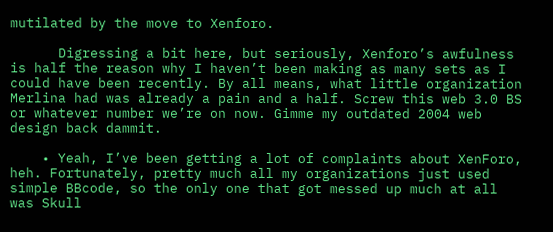mutilated by the move to Xenforo.

      Digressing a bit here, but seriously, Xenforo’s awfulness is half the reason why I haven’t been making as many sets as I could have been recently. By all means, what little organization Merlina had was already a pain and a half. Screw this web 3.0 BS or whatever number we’re on now. Gimme my outdated 2004 web design back dammit.

    • Yeah, I’ve been getting a lot of complaints about XenForo, heh. Fortunately, pretty much all my organizations just used simple BBcode, so the only one that got messed up much at all was Skull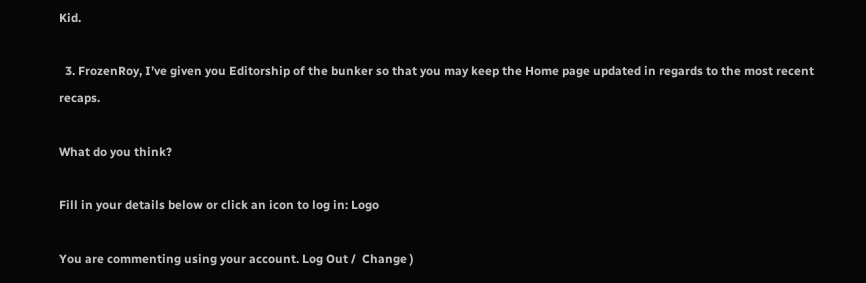Kid.

  3. FrozenRoy, I’ve given you Editorship of the bunker so that you may keep the Home page updated in regards to the most recent recaps.

What do you think?

Fill in your details below or click an icon to log in: Logo

You are commenting using your account. Log Out /  Change )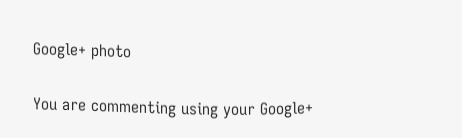Google+ photo

You are commenting using your Google+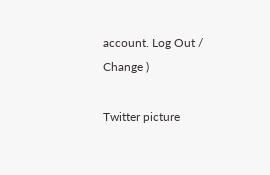account. Log Out /  Change )

Twitter picture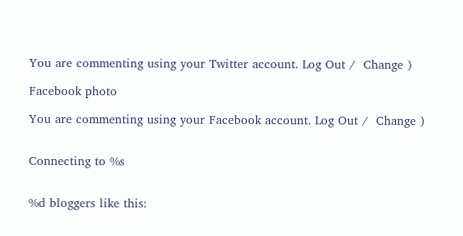You are commenting using your Twitter account. Log Out /  Change )

Facebook photo

You are commenting using your Facebook account. Log Out /  Change )


Connecting to %s


%d bloggers like this: